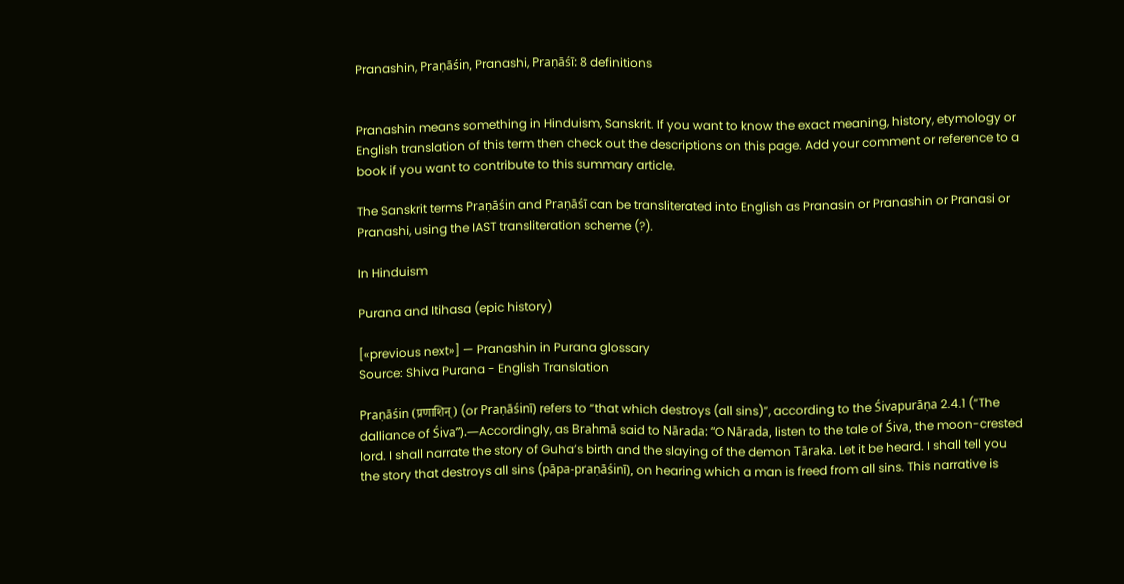Pranashin, Praṇāśin, Pranashi, Praṇāśī: 8 definitions


Pranashin means something in Hinduism, Sanskrit. If you want to know the exact meaning, history, etymology or English translation of this term then check out the descriptions on this page. Add your comment or reference to a book if you want to contribute to this summary article.

The Sanskrit terms Praṇāśin and Praṇāśī can be transliterated into English as Pranasin or Pranashin or Pranasi or Pranashi, using the IAST transliteration scheme (?).

In Hinduism

Purana and Itihasa (epic history)

[«previous next»] — Pranashin in Purana glossary
Source: Shiva Purana - English Translation

Praṇāśin (प्रणाशिन्) (or Praṇāśinī) refers to “that which destroys (all sins)”, according to the Śivapurāṇa 2.4.1 (“The dalliance of Śiva”).—Accordingly, as Brahmā said to Nārada: “O Nārada, listen to the tale of Śiva, the moon-crested lord. I shall narrate the story of Guha’s birth and the slaying of the demon Tāraka. Let it be heard. I shall tell you the story that destroys all sins (pāpa-praṇāśinī), on hearing which a man is freed from all sins. This narrative is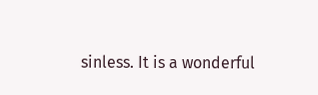sinless. It is a wonderful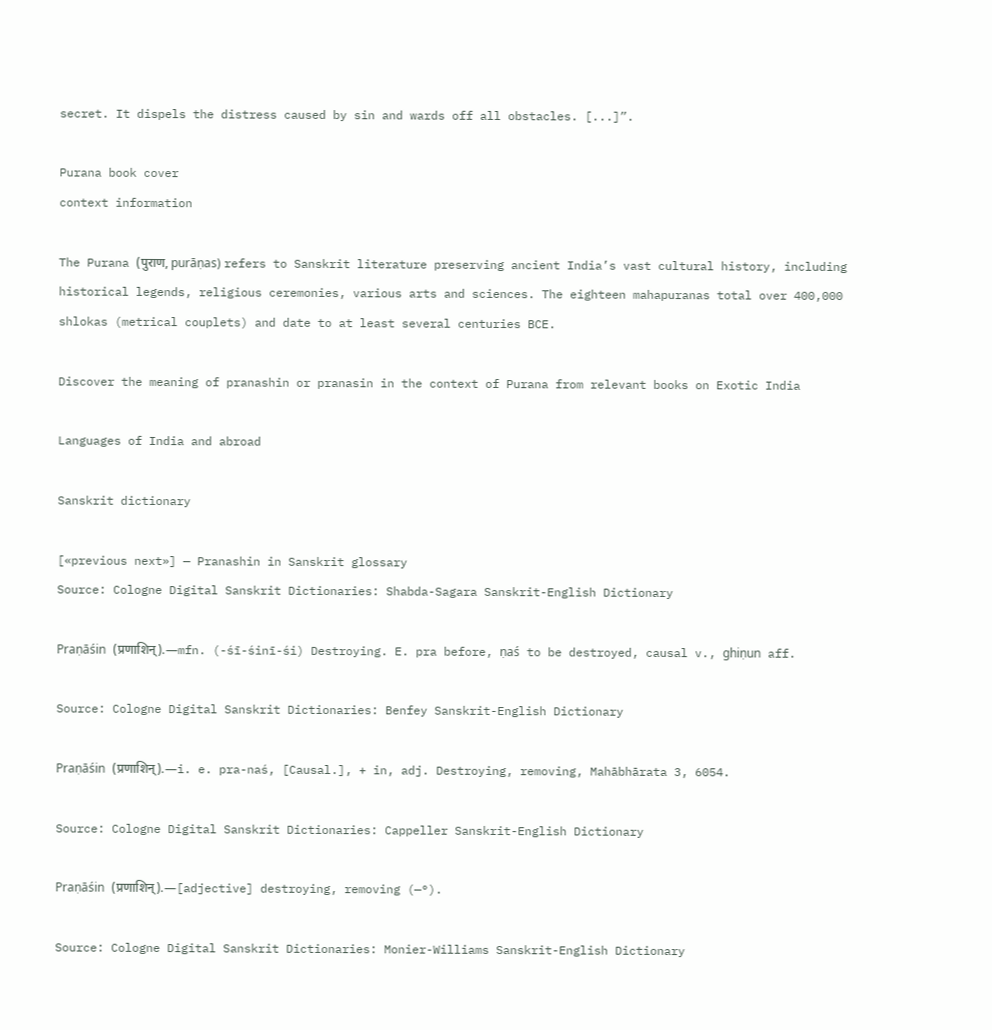secret. It dispels the distress caused by sin and wards off all obstacles. [...]”.

Purana book cover
context information

The Purana (पुराण, purāṇas) refers to Sanskrit literature preserving ancient India’s vast cultural history, including historical legends, religious ceremonies, various arts and sciences. The eighteen mahapuranas total over 400,000 shlokas (metrical couplets) and date to at least several centuries BCE.

Discover the meaning of pranashin or pranasin in the context of Purana from relevant books on Exotic India

Languages of India and abroad

Sanskrit dictionary

[«previous next»] — Pranashin in Sanskrit glossary
Source: Cologne Digital Sanskrit Dictionaries: Shabda-Sagara Sanskrit-English Dictionary

Praṇāśin (प्रणाशिन्).—mfn. (-śī-śinī-śi) Destroying. E. pra before, ṇaś to be destroyed, causal v., ghiṇun aff.

Source: Cologne Digital Sanskrit Dictionaries: Benfey Sanskrit-English Dictionary

Praṇāśin (प्रणाशिन्).—i. e. pra-naś, [Causal.], + in, adj. Destroying, removing, Mahābhārata 3, 6054.

Source: Cologne Digital Sanskrit Dictionaries: Cappeller Sanskrit-English Dictionary

Praṇāśin (प्रणाशिन्).—[adjective] destroying, removing (—°).

Source: Cologne Digital Sanskrit Dictionaries: Monier-Williams Sanskrit-English Dictionary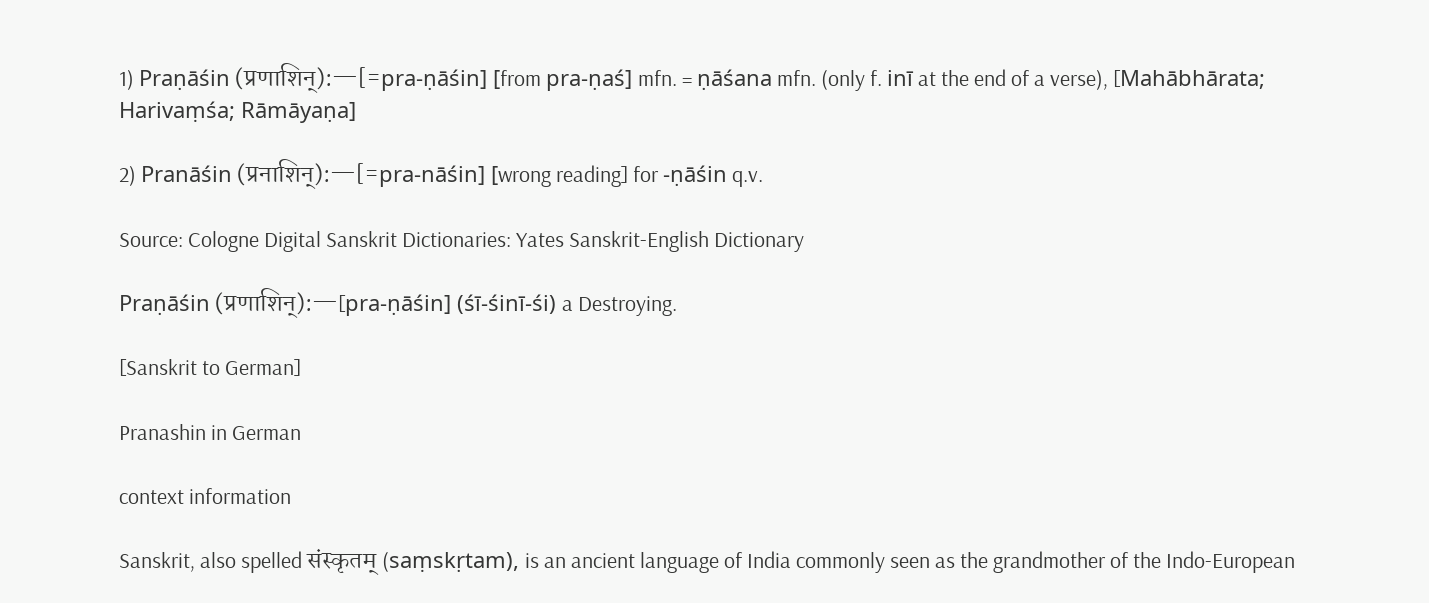1) Praṇāśin (प्रणाशिन्):—[=pra-ṇāśin] [from pra-ṇaś] mfn. = ṇāśana mfn. (only f. inī at the end of a verse), [Mahābhārata; Harivaṃśa; Rāmāyaṇa]

2) Pranāśin (प्रनाशिन्):—[=pra-nāśin] [wrong reading] for -ṇāśin q.v.

Source: Cologne Digital Sanskrit Dictionaries: Yates Sanskrit-English Dictionary

Praṇāśin (प्रणाशिन्):—[pra-ṇāśin] (śī-śinī-śi) a Destroying.

[Sanskrit to German]

Pranashin in German

context information

Sanskrit, also spelled संस्कृतम् (saṃskṛtam), is an ancient language of India commonly seen as the grandmother of the Indo-European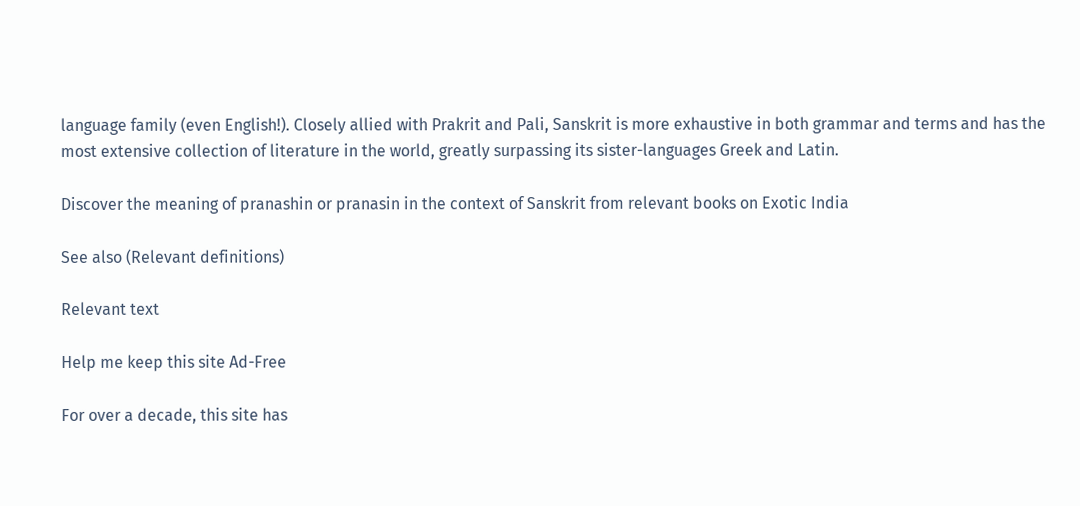language family (even English!). Closely allied with Prakrit and Pali, Sanskrit is more exhaustive in both grammar and terms and has the most extensive collection of literature in the world, greatly surpassing its sister-languages Greek and Latin.

Discover the meaning of pranashin or pranasin in the context of Sanskrit from relevant books on Exotic India

See also (Relevant definitions)

Relevant text

Help me keep this site Ad-Free

For over a decade, this site has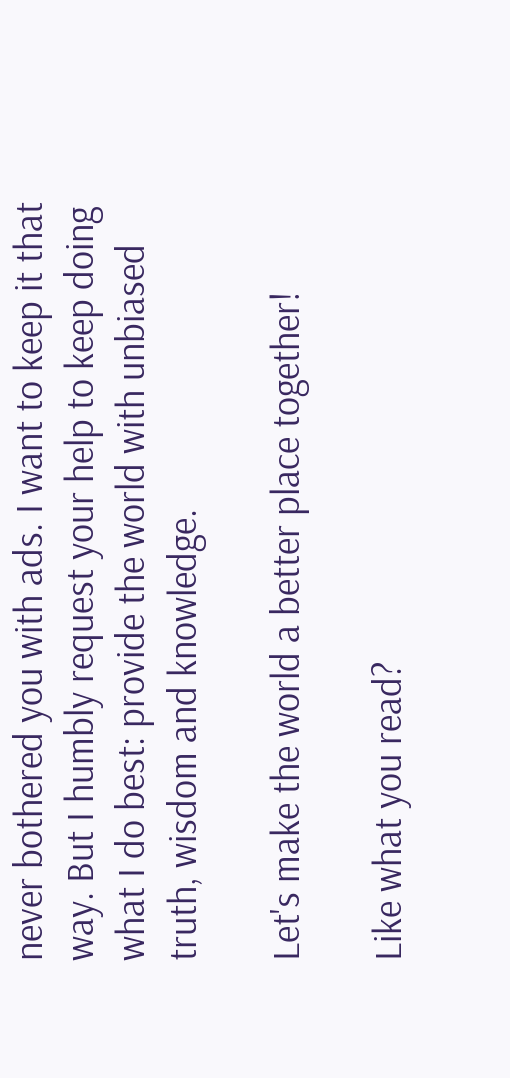never bothered you with ads. I want to keep it that way. But I humbly request your help to keep doing what I do best: provide the world with unbiased truth, wisdom and knowledge.

Let's make the world a better place together!

Like what you read?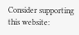Consider supporting this website: